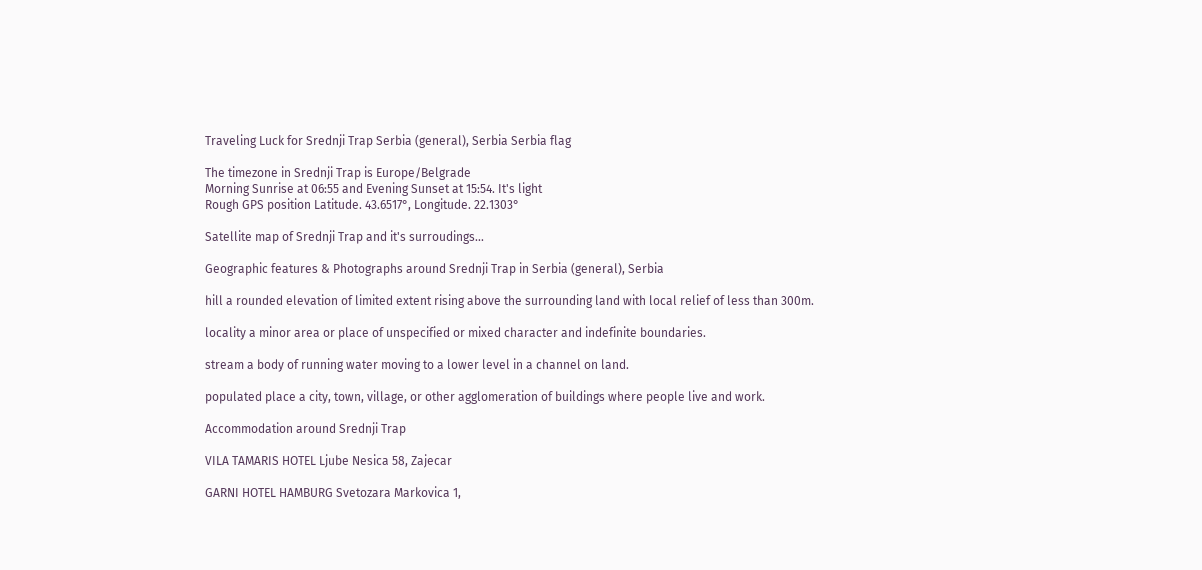Traveling Luck for Srednji Trap Serbia (general), Serbia Serbia flag

The timezone in Srednji Trap is Europe/Belgrade
Morning Sunrise at 06:55 and Evening Sunset at 15:54. It's light
Rough GPS position Latitude. 43.6517°, Longitude. 22.1303°

Satellite map of Srednji Trap and it's surroudings...

Geographic features & Photographs around Srednji Trap in Serbia (general), Serbia

hill a rounded elevation of limited extent rising above the surrounding land with local relief of less than 300m.

locality a minor area or place of unspecified or mixed character and indefinite boundaries.

stream a body of running water moving to a lower level in a channel on land.

populated place a city, town, village, or other agglomeration of buildings where people live and work.

Accommodation around Srednji Trap

VILA TAMARIS HOTEL Ljube Nesica 58, Zajecar

GARNI HOTEL HAMBURG Svetozara Markovica 1,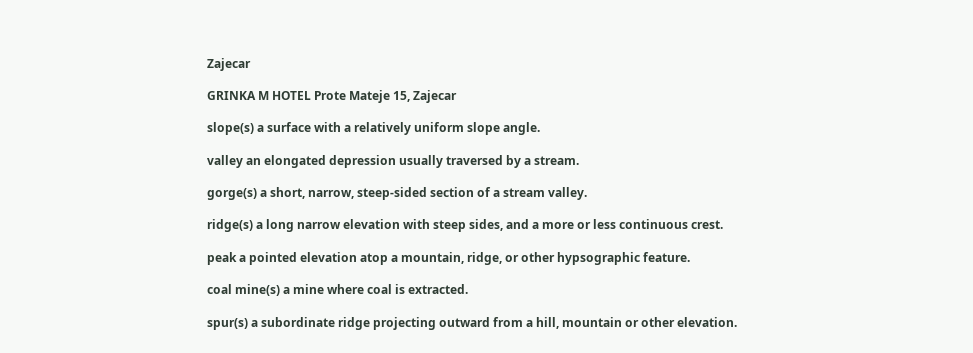Zajecar

GRINKA M HOTEL Prote Mateje 15, Zajecar

slope(s) a surface with a relatively uniform slope angle.

valley an elongated depression usually traversed by a stream.

gorge(s) a short, narrow, steep-sided section of a stream valley.

ridge(s) a long narrow elevation with steep sides, and a more or less continuous crest.

peak a pointed elevation atop a mountain, ridge, or other hypsographic feature.

coal mine(s) a mine where coal is extracted.

spur(s) a subordinate ridge projecting outward from a hill, mountain or other elevation.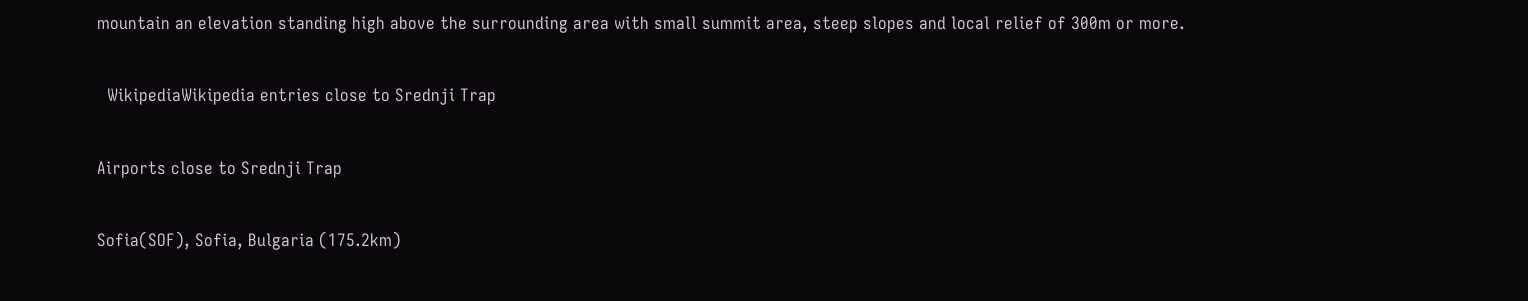mountain an elevation standing high above the surrounding area with small summit area, steep slopes and local relief of 300m or more.

  WikipediaWikipedia entries close to Srednji Trap

Airports close to Srednji Trap

Sofia(SOF), Sofia, Bulgaria (175.2km)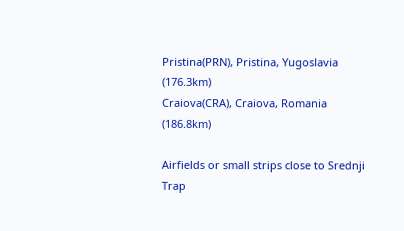Pristina(PRN), Pristina, Yugoslavia (176.3km)
Craiova(CRA), Craiova, Romania (186.8km)

Airfields or small strips close to Srednji Trap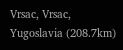Vrsac, Vrsac, Yugoslavia (208.7km)